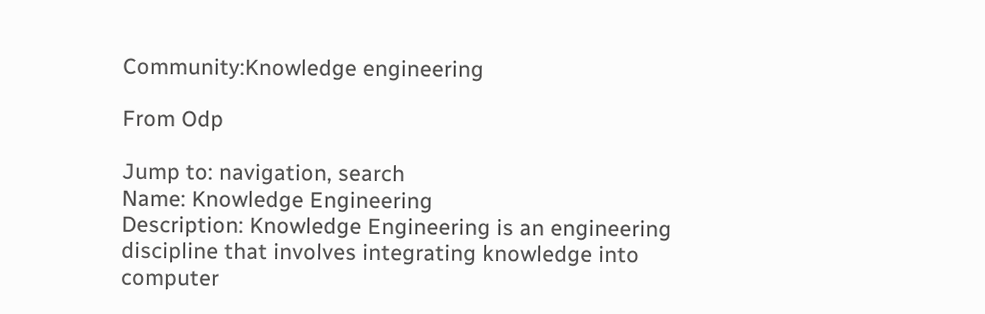Community:Knowledge engineering

From Odp

Jump to: navigation, search
Name: Knowledge Engineering
Description: Knowledge Engineering is an engineering discipline that involves integrating knowledge into computer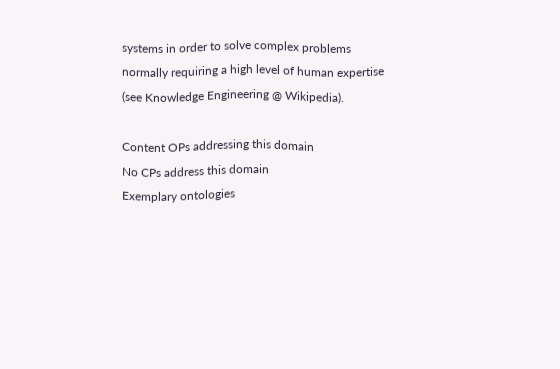systems in order to solve complex problems normally requiring a high level of human expertise (see Knowledge Engineering @ Wikipedia).

Content OPs addressing this domain
No CPs address this domain
Exemplary ontologies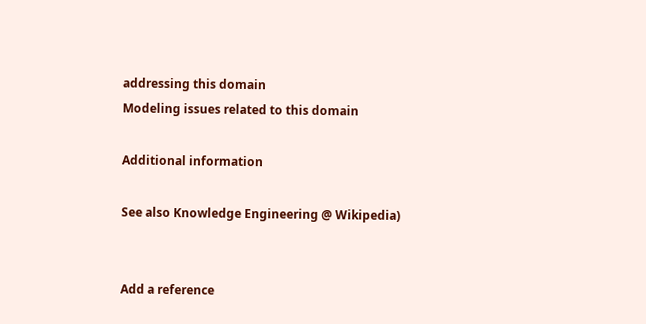addressing this domain
Modeling issues related to this domain

Additional information

See also Knowledge Engineering @ Wikipedia)


Add a reference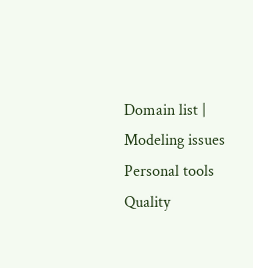Domain list | Modeling issues
Personal tools
Quality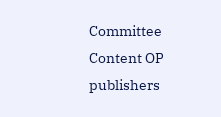Committee
Content OP publishers